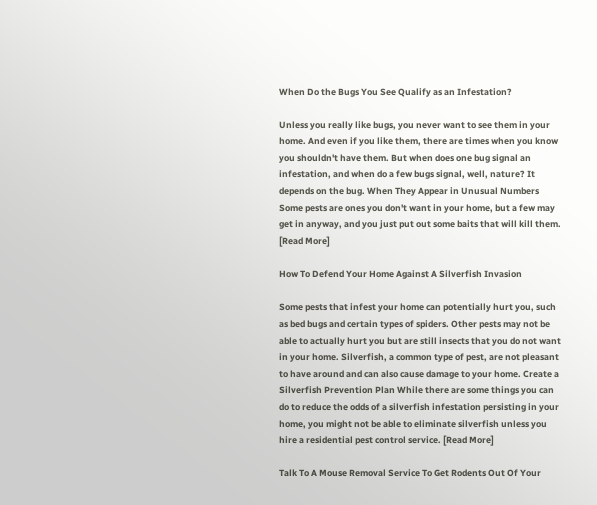When Do the Bugs You See Qualify as an Infestation?

Unless you really like bugs, you never want to see them in your home. And even if you like them, there are times when you know you shouldn't have them. But when does one bug signal an infestation, and when do a few bugs signal, well, nature? It depends on the bug. When They Appear in Unusual Numbers Some pests are ones you don't want in your home, but a few may get in anyway, and you just put out some baits that will kill them. [Read More]

How To Defend Your Home Against A Silverfish Invasion

Some pests that infest your home can potentially hurt you, such as bed bugs and certain types of spiders. Other pests may not be able to actually hurt you but are still insects that you do not want in your home. Silverfish, a common type of pest, are not pleasant to have around and can also cause damage to your home. Create a Silverfish Prevention Plan While there are some things you can do to reduce the odds of a silverfish infestation persisting in your home, you might not be able to eliminate silverfish unless you hire a residential pest control service. [Read More]

Talk To A Mouse Removal Service To Get Rodents Out Of Your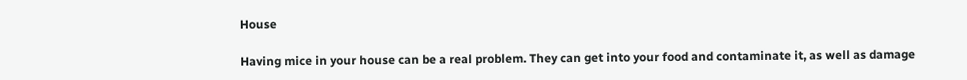House

Having mice in your house can be a real problem. They can get into your food and contaminate it, as well as damage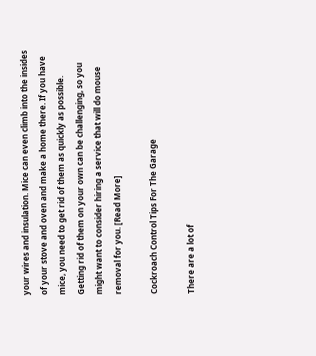your wires and insulation. Mice can even climb into the insides of your stove and oven and make a home there. If you have mice, you need to get rid of them as quickly as possible. Getting rid of them on your own can be challenging, so you might want to consider hiring a service that will do mouse removal for you. [Read More]

Cockroach Control Tips For The Garage

There are a lot of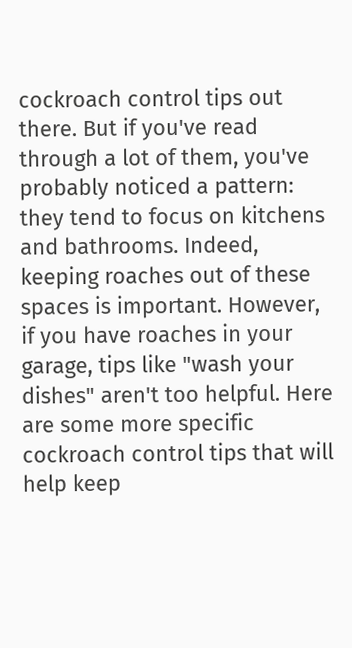cockroach control tips out there. But if you've read through a lot of them, you've probably noticed a pattern: they tend to focus on kitchens and bathrooms. Indeed, keeping roaches out of these spaces is important. However, if you have roaches in your garage, tips like "wash your dishes" aren't too helpful. Here are some more specific cockroach control tips that will help keep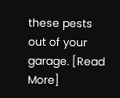these pests out of your garage. [Read More]